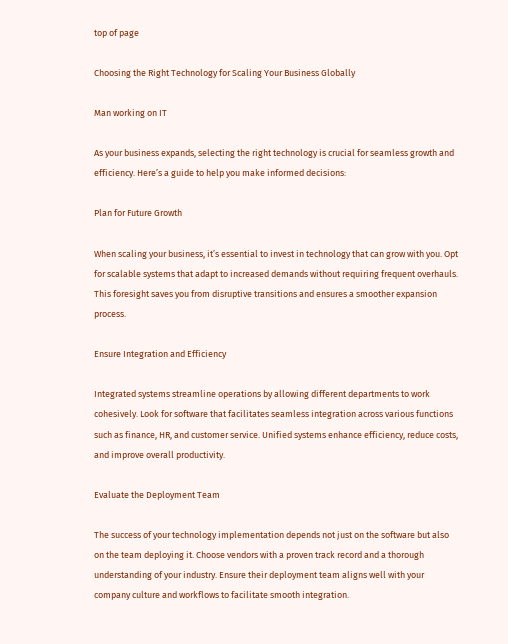top of page

Choosing the Right Technology for Scaling Your Business Globally

Man working on IT

As your business expands, selecting the right technology is crucial for seamless growth and efficiency. Here’s a guide to help you make informed decisions:

Plan for Future Growth

When scaling your business, it’s essential to invest in technology that can grow with you. Opt for scalable systems that adapt to increased demands without requiring frequent overhauls. This foresight saves you from disruptive transitions and ensures a smoother expansion process.

Ensure Integration and Efficiency

Integrated systems streamline operations by allowing different departments to work cohesively. Look for software that facilitates seamless integration across various functions such as finance, HR, and customer service. Unified systems enhance efficiency, reduce costs, and improve overall productivity.

Evaluate the Deployment Team

The success of your technology implementation depends not just on the software but also on the team deploying it. Choose vendors with a proven track record and a thorough understanding of your industry. Ensure their deployment team aligns well with your company culture and workflows to facilitate smooth integration.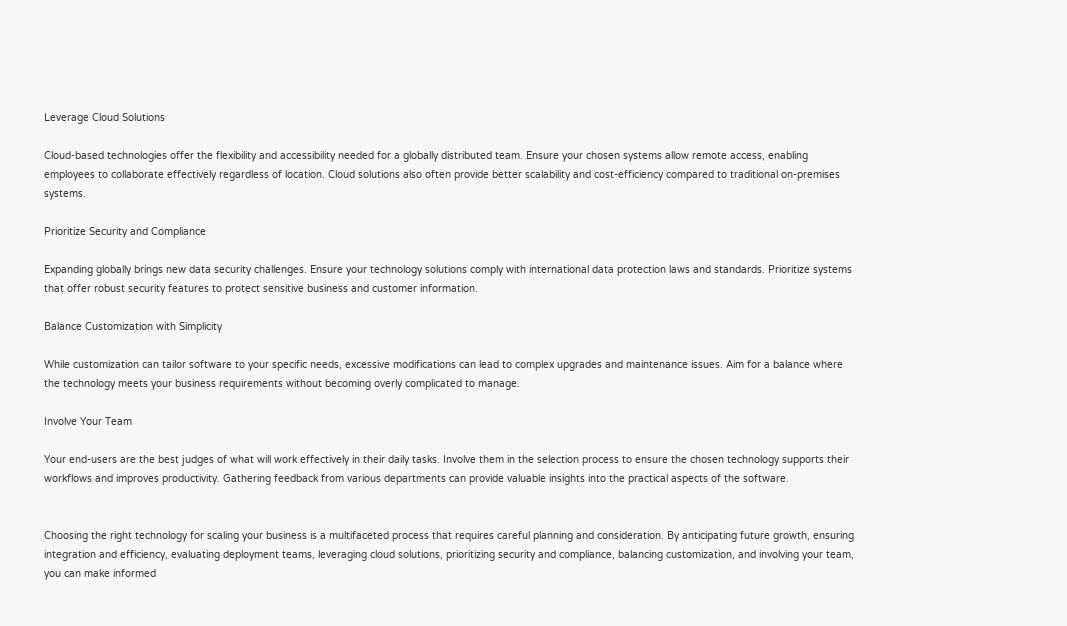Leverage Cloud Solutions

Cloud-based technologies offer the flexibility and accessibility needed for a globally distributed team. Ensure your chosen systems allow remote access, enabling employees to collaborate effectively regardless of location. Cloud solutions also often provide better scalability and cost-efficiency compared to traditional on-premises systems.

Prioritize Security and Compliance

Expanding globally brings new data security challenges. Ensure your technology solutions comply with international data protection laws and standards. Prioritize systems that offer robust security features to protect sensitive business and customer information.

Balance Customization with Simplicity

While customization can tailor software to your specific needs, excessive modifications can lead to complex upgrades and maintenance issues. Aim for a balance where the technology meets your business requirements without becoming overly complicated to manage.

Involve Your Team

Your end-users are the best judges of what will work effectively in their daily tasks. Involve them in the selection process to ensure the chosen technology supports their workflows and improves productivity. Gathering feedback from various departments can provide valuable insights into the practical aspects of the software.


Choosing the right technology for scaling your business is a multifaceted process that requires careful planning and consideration. By anticipating future growth, ensuring integration and efficiency, evaluating deployment teams, leveraging cloud solutions, prioritizing security and compliance, balancing customization, and involving your team, you can make informed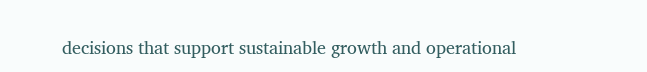decisions that support sustainable growth and operational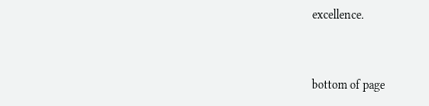excellence.


bottom of page